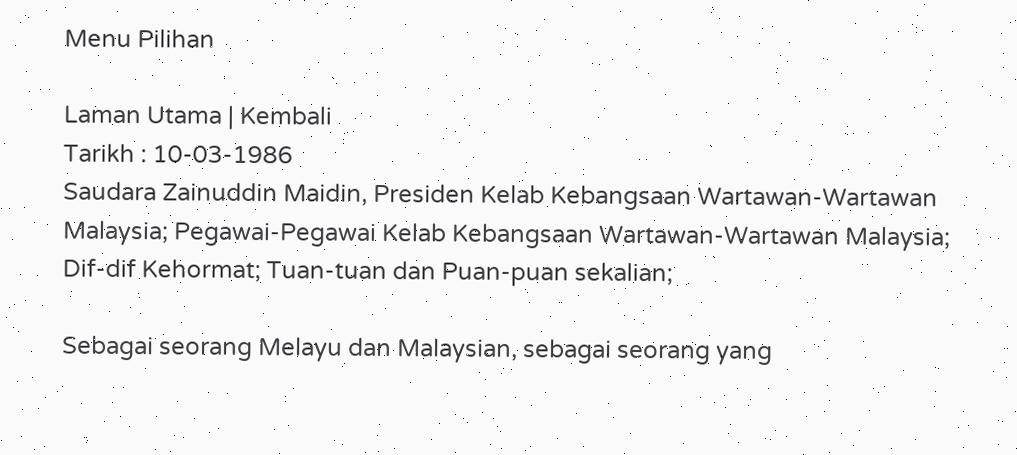Menu Pilihan

Laman Utama | Kembali
Tarikh : 10-03-1986
Saudara Zainuddin Maidin, Presiden Kelab Kebangsaan Wartawan-Wartawan Malaysia; Pegawai-Pegawai Kelab Kebangsaan Wartawan-Wartawan Malaysia; Dif-dif Kehormat; Tuan-tuan dan Puan-puan sekalian;

Sebagai seorang Melayu dan Malaysian, sebagai seorang yang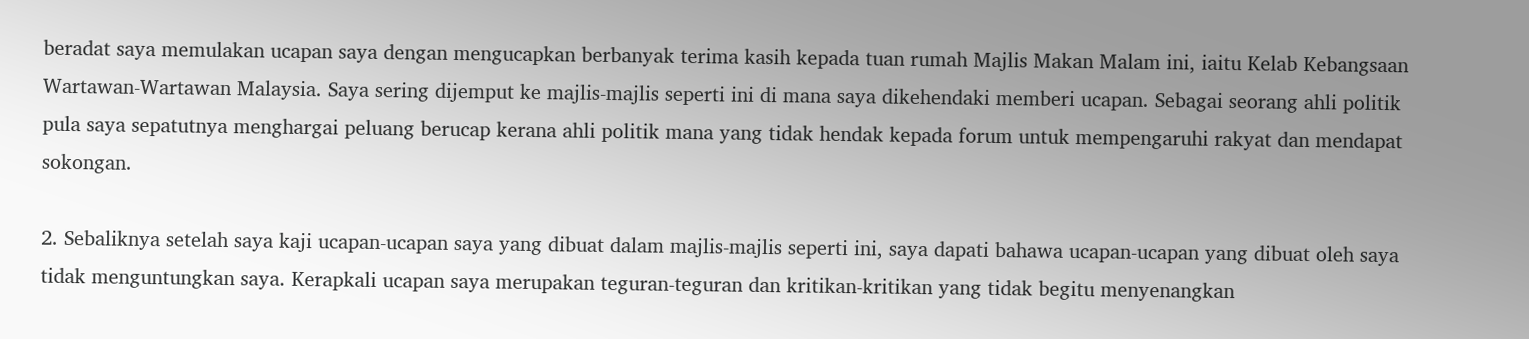beradat saya memulakan ucapan saya dengan mengucapkan berbanyak terima kasih kepada tuan rumah Majlis Makan Malam ini, iaitu Kelab Kebangsaan Wartawan-Wartawan Malaysia. Saya sering dijemput ke majlis-majlis seperti ini di mana saya dikehendaki memberi ucapan. Sebagai seorang ahli politik pula saya sepatutnya menghargai peluang berucap kerana ahli politik mana yang tidak hendak kepada forum untuk mempengaruhi rakyat dan mendapat sokongan.

2. Sebaliknya setelah saya kaji ucapan-ucapan saya yang dibuat dalam majlis-majlis seperti ini, saya dapati bahawa ucapan-ucapan yang dibuat oleh saya tidak menguntungkan saya. Kerapkali ucapan saya merupakan teguran-teguran dan kritikan-kritikan yang tidak begitu menyenangkan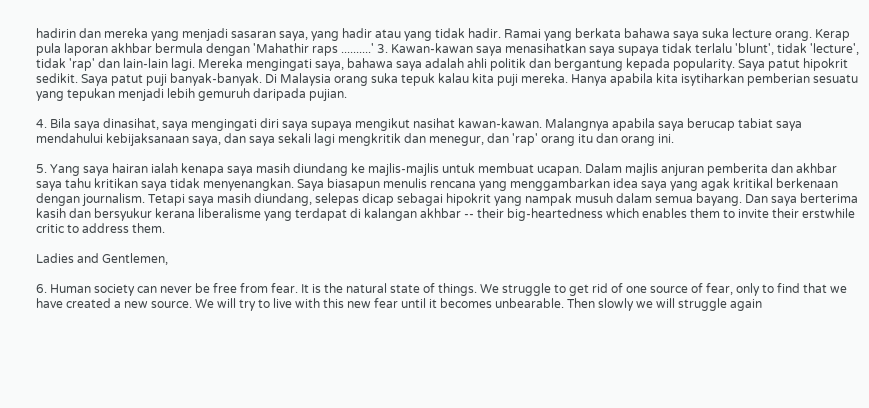hadirin dan mereka yang menjadi sasaran saya, yang hadir atau yang tidak hadir. Ramai yang berkata bahawa saya suka lecture orang. Kerap pula laporan akhbar bermula dengan 'Mahathir raps ..........' 3. Kawan-kawan saya menasihatkan saya supaya tidak terlalu 'blunt', tidak 'lecture', tidak 'rap' dan lain-lain lagi. Mereka mengingati saya, bahawa saya adalah ahli politik dan bergantung kepada popularity. Saya patut hipokrit sedikit. Saya patut puji banyak-banyak. Di Malaysia orang suka tepuk kalau kita puji mereka. Hanya apabila kita isytiharkan pemberian sesuatu yang tepukan menjadi lebih gemuruh daripada pujian.

4. Bila saya dinasihat, saya mengingati diri saya supaya mengikut nasihat kawan-kawan. Malangnya apabila saya berucap tabiat saya mendahului kebijaksanaan saya, dan saya sekali lagi mengkritik dan menegur, dan 'rap' orang itu dan orang ini.

5. Yang saya hairan ialah kenapa saya masih diundang ke majlis-majlis untuk membuat ucapan. Dalam majlis anjuran pemberita dan akhbar saya tahu kritikan saya tidak menyenangkan. Saya biasapun menulis rencana yang menggambarkan idea saya yang agak kritikal berkenaan dengan journalism. Tetapi saya masih diundang, selepas dicap sebagai hipokrit yang nampak musuh dalam semua bayang. Dan saya berterima kasih dan bersyukur kerana liberalisme yang terdapat di kalangan akhbar -- their big-heartedness which enables them to invite their erstwhile critic to address them.

Ladies and Gentlemen,

6. Human society can never be free from fear. It is the natural state of things. We struggle to get rid of one source of fear, only to find that we have created a new source. We will try to live with this new fear until it becomes unbearable. Then slowly we will struggle again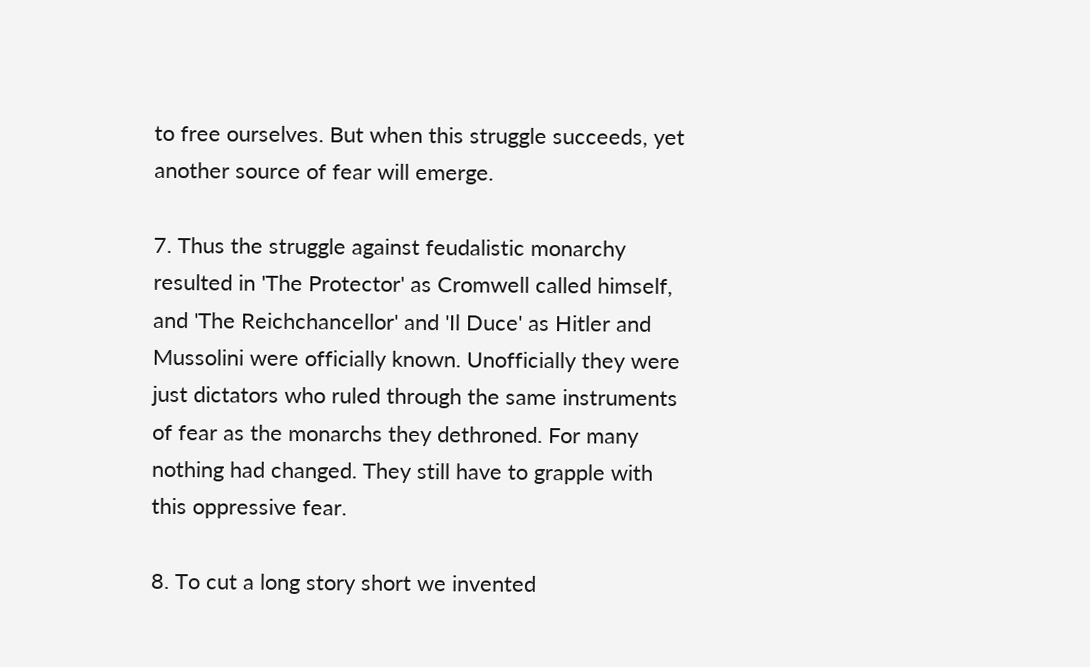to free ourselves. But when this struggle succeeds, yet another source of fear will emerge.

7. Thus the struggle against feudalistic monarchy resulted in 'The Protector' as Cromwell called himself, and 'The Reichchancellor' and 'Il Duce' as Hitler and Mussolini were officially known. Unofficially they were just dictators who ruled through the same instruments of fear as the monarchs they dethroned. For many nothing had changed. They still have to grapple with this oppressive fear.

8. To cut a long story short we invented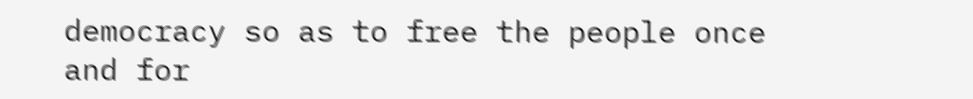democracy so as to free the people once and for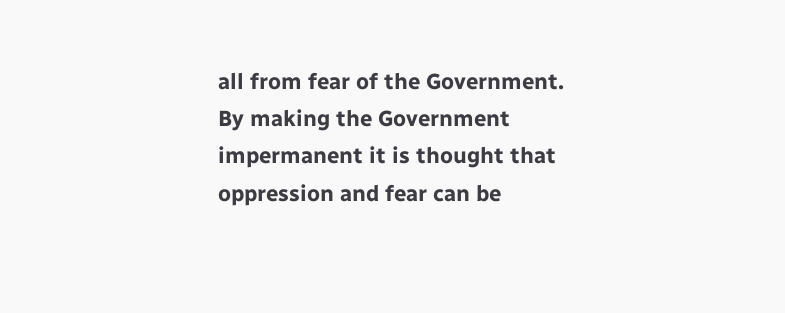all from fear of the Government. By making the Government impermanent it is thought that oppression and fear can be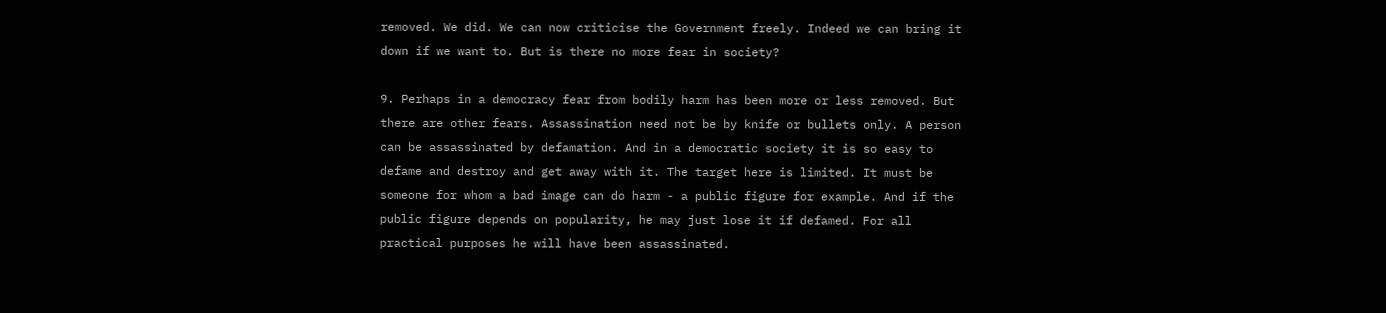removed. We did. We can now criticise the Government freely. Indeed we can bring it down if we want to. But is there no more fear in society?

9. Perhaps in a democracy fear from bodily harm has been more or less removed. But there are other fears. Assassination need not be by knife or bullets only. A person can be assassinated by defamation. And in a democratic society it is so easy to defame and destroy and get away with it. The target here is limited. It must be someone for whom a bad image can do harm - a public figure for example. And if the public figure depends on popularity, he may just lose it if defamed. For all practical purposes he will have been assassinated.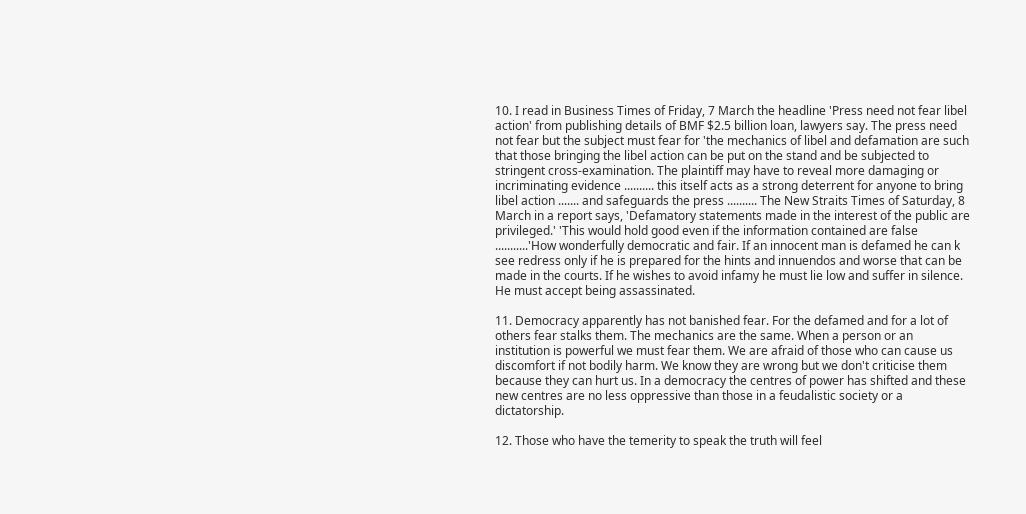10. I read in Business Times of Friday, 7 March the headline 'Press need not fear libel action' from publishing details of BMF $2.5 billion loan, lawyers say. The press need not fear but the subject must fear for 'the mechanics of libel and defamation are such that those bringing the libel action can be put on the stand and be subjected to stringent cross-examination. The plaintiff may have to reveal more damaging or incriminating evidence .......... this itself acts as a strong deterrent for anyone to bring libel action ....... and safeguards the press .......... The New Straits Times of Saturday, 8 March in a report says, 'Defamatory statements made in the interest of the public are privileged.' 'This would hold good even if the information contained are false ...........'How wonderfully democratic and fair. If an innocent man is defamed he can k see redress only if he is prepared for the hints and innuendos and worse that can be made in the courts. If he wishes to avoid infamy he must lie low and suffer in silence. He must accept being assassinated.

11. Democracy apparently has not banished fear. For the defamed and for a lot of others fear stalks them. The mechanics are the same. When a person or an institution is powerful we must fear them. We are afraid of those who can cause us discomfort if not bodily harm. We know they are wrong but we don't criticise them because they can hurt us. In a democracy the centres of power has shifted and these new centres are no less oppressive than those in a feudalistic society or a dictatorship.

12. Those who have the temerity to speak the truth will feel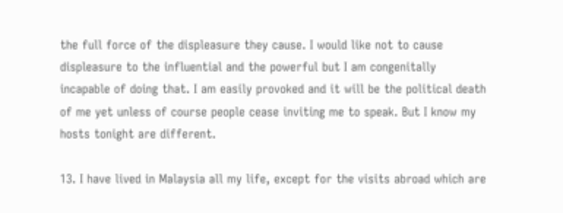the full force of the displeasure they cause. I would like not to cause displeasure to the influential and the powerful but I am congenitally incapable of doing that. I am easily provoked and it will be the political death of me yet unless of course people cease inviting me to speak. But I know my hosts tonight are different.

13. I have lived in Malaysia all my life, except for the visits abroad which are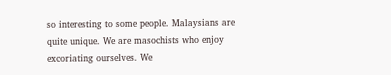so interesting to some people. Malaysians are quite unique. We are masochists who enjoy excoriating ourselves. We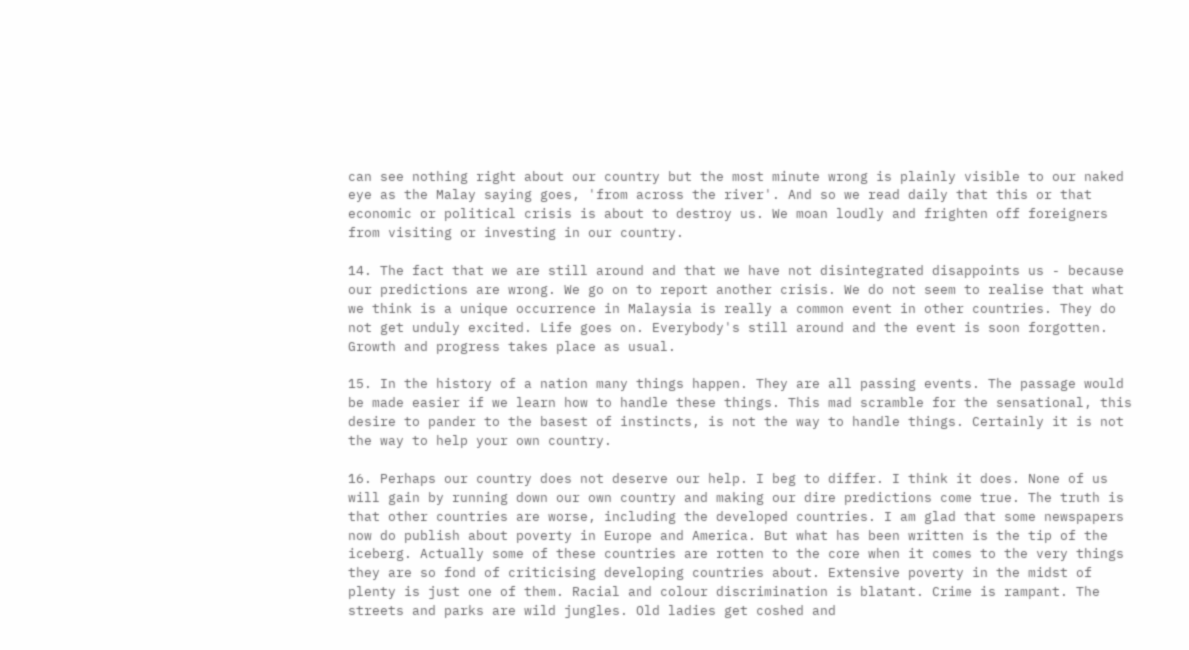can see nothing right about our country but the most minute wrong is plainly visible to our naked eye as the Malay saying goes, 'from across the river'. And so we read daily that this or that economic or political crisis is about to destroy us. We moan loudly and frighten off foreigners from visiting or investing in our country.

14. The fact that we are still around and that we have not disintegrated disappoints us - because our predictions are wrong. We go on to report another crisis. We do not seem to realise that what we think is a unique occurrence in Malaysia is really a common event in other countries. They do not get unduly excited. Life goes on. Everybody's still around and the event is soon forgotten. Growth and progress takes place as usual.

15. In the history of a nation many things happen. They are all passing events. The passage would be made easier if we learn how to handle these things. This mad scramble for the sensational, this desire to pander to the basest of instincts, is not the way to handle things. Certainly it is not the way to help your own country.

16. Perhaps our country does not deserve our help. I beg to differ. I think it does. None of us will gain by running down our own country and making our dire predictions come true. The truth is that other countries are worse, including the developed countries. I am glad that some newspapers now do publish about poverty in Europe and America. But what has been written is the tip of the iceberg. Actually some of these countries are rotten to the core when it comes to the very things they are so fond of criticising developing countries about. Extensive poverty in the midst of plenty is just one of them. Racial and colour discrimination is blatant. Crime is rampant. The streets and parks are wild jungles. Old ladies get coshed and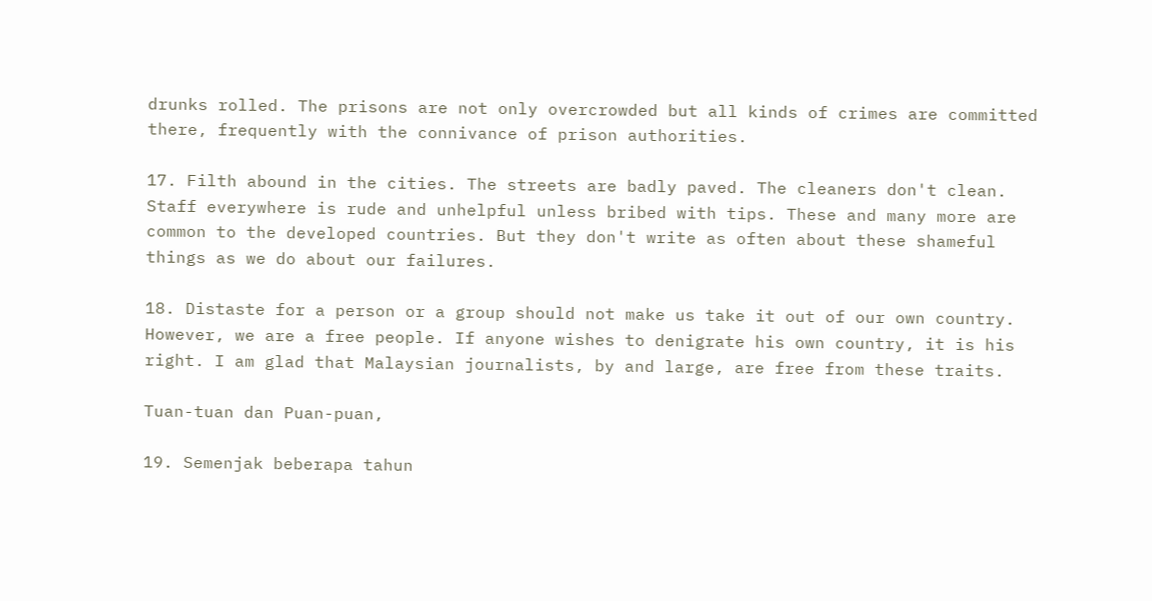drunks rolled. The prisons are not only overcrowded but all kinds of crimes are committed there, frequently with the connivance of prison authorities.

17. Filth abound in the cities. The streets are badly paved. The cleaners don't clean. Staff everywhere is rude and unhelpful unless bribed with tips. These and many more are common to the developed countries. But they don't write as often about these shameful things as we do about our failures.

18. Distaste for a person or a group should not make us take it out of our own country. However, we are a free people. If anyone wishes to denigrate his own country, it is his right. I am glad that Malaysian journalists, by and large, are free from these traits.

Tuan-tuan dan Puan-puan,

19. Semenjak beberapa tahun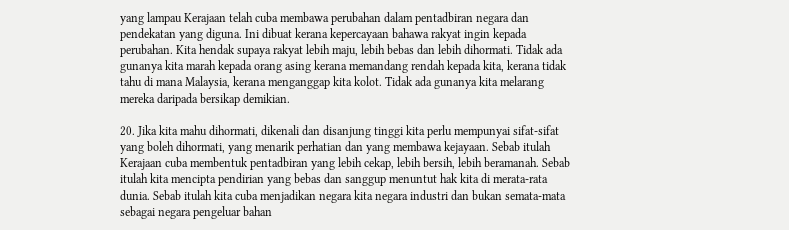yang lampau Kerajaan telah cuba membawa perubahan dalam pentadbiran negara dan pendekatan yang diguna. Ini dibuat kerana kepercayaan bahawa rakyat ingin kepada perubahan. Kita hendak supaya rakyat lebih maju, lebih bebas dan lebih dihormati. Tidak ada gunanya kita marah kepada orang asing kerana memandang rendah kepada kita, kerana tidak tahu di mana Malaysia, kerana menganggap kita kolot. Tidak ada gunanya kita melarang mereka daripada bersikap demikian.

20. Jika kita mahu dihormati, dikenali dan disanjung tinggi kita perlu mempunyai sifat-sifat yang boleh dihormati, yang menarik perhatian dan yang membawa kejayaan. Sebab itulah Kerajaan cuba membentuk pentadbiran yang lebih cekap, lebih bersih, lebih beramanah. Sebab itulah kita mencipta pendirian yang bebas dan sanggup menuntut hak kita di merata-rata dunia. Sebab itulah kita cuba menjadikan negara kita negara industri dan bukan semata-mata sebagai negara pengeluar bahan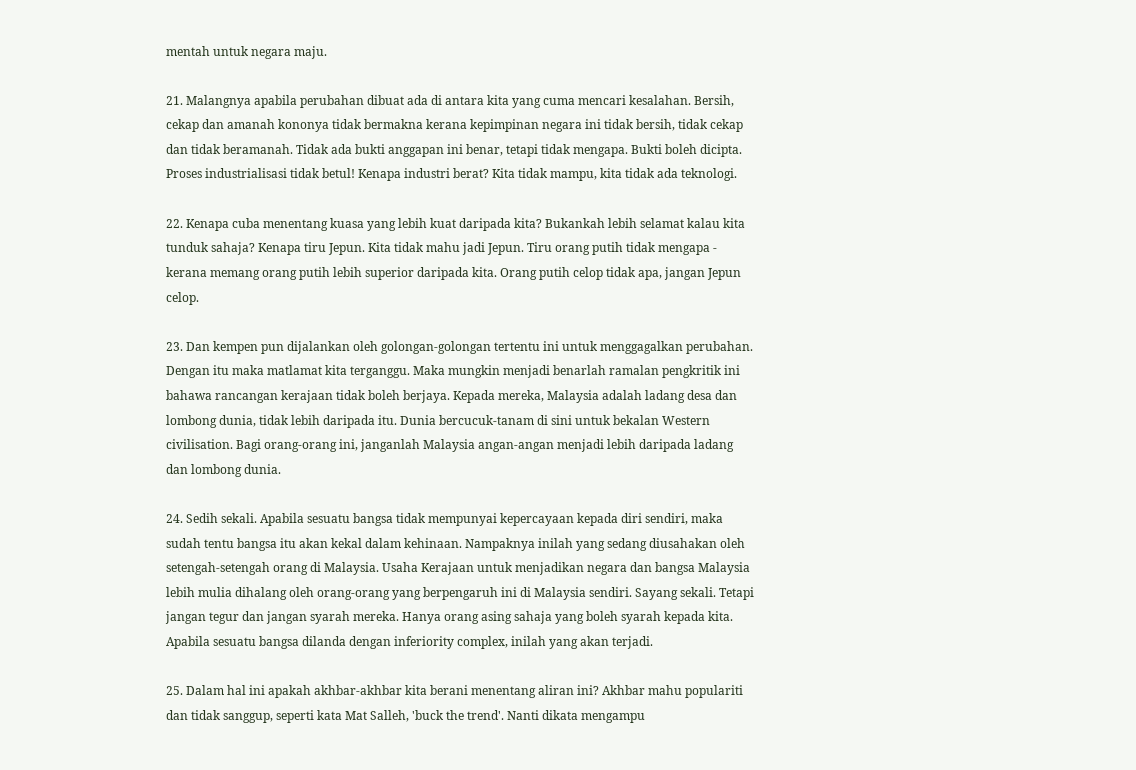mentah untuk negara maju.

21. Malangnya apabila perubahan dibuat ada di antara kita yang cuma mencari kesalahan. Bersih, cekap dan amanah kononya tidak bermakna kerana kepimpinan negara ini tidak bersih, tidak cekap dan tidak beramanah. Tidak ada bukti anggapan ini benar, tetapi tidak mengapa. Bukti boleh dicipta. Proses industrialisasi tidak betul! Kenapa industri berat? Kita tidak mampu, kita tidak ada teknologi.

22. Kenapa cuba menentang kuasa yang lebih kuat daripada kita? Bukankah lebih selamat kalau kita tunduk sahaja? Kenapa tiru Jepun. Kita tidak mahu jadi Jepun. Tiru orang putih tidak mengapa - kerana memang orang putih lebih superior daripada kita. Orang putih celop tidak apa, jangan Jepun celop.

23. Dan kempen pun dijalankan oleh golongan-golongan tertentu ini untuk menggagalkan perubahan. Dengan itu maka matlamat kita terganggu. Maka mungkin menjadi benarlah ramalan pengkritik ini bahawa rancangan kerajaan tidak boleh berjaya. Kepada mereka, Malaysia adalah ladang desa dan lombong dunia, tidak lebih daripada itu. Dunia bercucuk-tanam di sini untuk bekalan Western civilisation. Bagi orang-orang ini, janganlah Malaysia angan-angan menjadi lebih daripada ladang dan lombong dunia.

24. Sedih sekali. Apabila sesuatu bangsa tidak mempunyai kepercayaan kepada diri sendiri, maka sudah tentu bangsa itu akan kekal dalam kehinaan. Nampaknya inilah yang sedang diusahakan oleh setengah-setengah orang di Malaysia. Usaha Kerajaan untuk menjadikan negara dan bangsa Malaysia lebih mulia dihalang oleh orang-orang yang berpengaruh ini di Malaysia sendiri. Sayang sekali. Tetapi jangan tegur dan jangan syarah mereka. Hanya orang asing sahaja yang boleh syarah kepada kita. Apabila sesuatu bangsa dilanda dengan inferiority complex, inilah yang akan terjadi.

25. Dalam hal ini apakah akhbar-akhbar kita berani menentang aliran ini? Akhbar mahu populariti dan tidak sanggup, seperti kata Mat Salleh, 'buck the trend'. Nanti dikata mengampu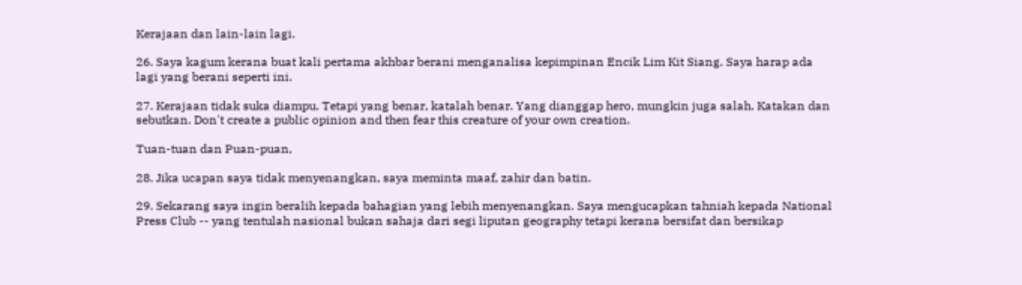Kerajaan dan lain-lain lagi.

26. Saya kagum kerana buat kali pertama akhbar berani menganalisa kepimpinan Encik Lim Kit Siang. Saya harap ada lagi yang berani seperti ini.

27. Kerajaan tidak suka diampu. Tetapi yang benar, katalah benar. Yang dianggap hero, mungkin juga salah. Katakan dan sebutkan. Don't create a public opinion and then fear this creature of your own creation.

Tuan-tuan dan Puan-puan,

28. Jika ucapan saya tidak menyenangkan, saya meminta maaf, zahir dan batin.

29. Sekarang saya ingin beralih kepada bahagian yang lebih menyenangkan. Saya mengucapkan tahniah kepada National Press Club -- yang tentulah nasional bukan sahaja dari segi liputan geography tetapi kerana bersifat dan bersikap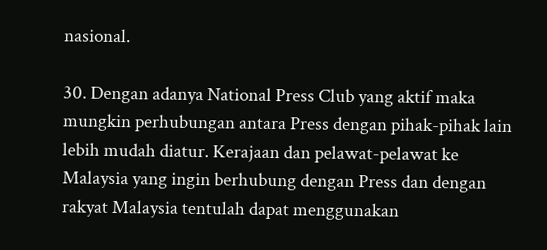nasional.

30. Dengan adanya National Press Club yang aktif maka mungkin perhubungan antara Press dengan pihak-pihak lain lebih mudah diatur. Kerajaan dan pelawat-pelawat ke Malaysia yang ingin berhubung dengan Press dan dengan rakyat Malaysia tentulah dapat menggunakan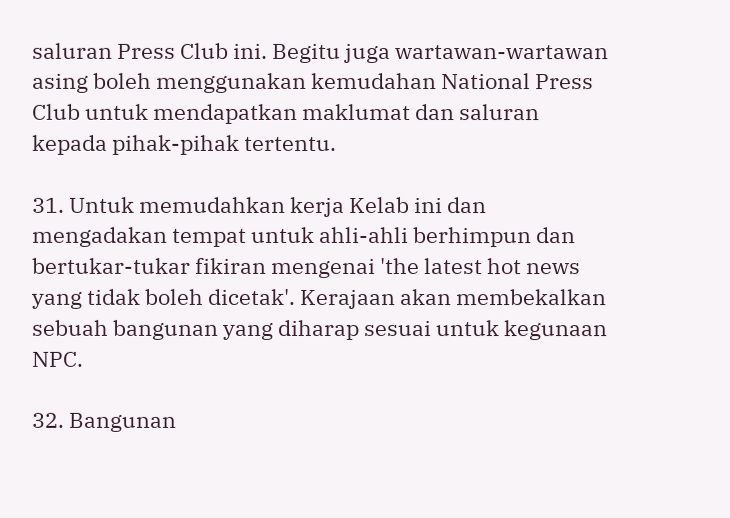saluran Press Club ini. Begitu juga wartawan-wartawan asing boleh menggunakan kemudahan National Press Club untuk mendapatkan maklumat dan saluran kepada pihak-pihak tertentu.

31. Untuk memudahkan kerja Kelab ini dan mengadakan tempat untuk ahli-ahli berhimpun dan bertukar-tukar fikiran mengenai 'the latest hot news yang tidak boleh dicetak'. Kerajaan akan membekalkan sebuah bangunan yang diharap sesuai untuk kegunaan NPC.

32. Bangunan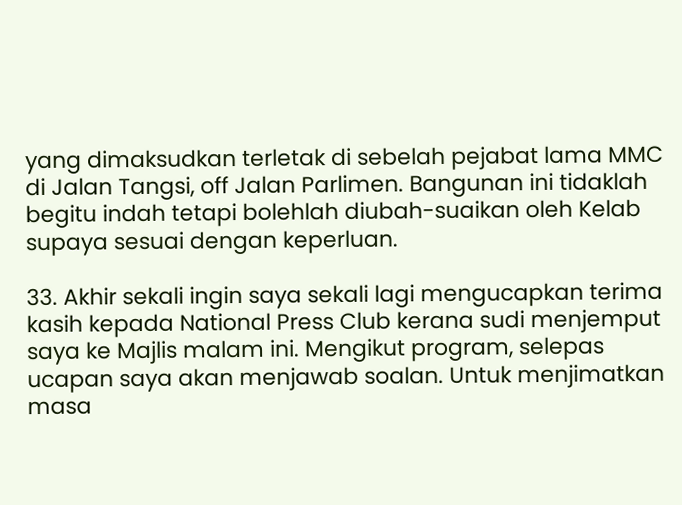yang dimaksudkan terletak di sebelah pejabat lama MMC di Jalan Tangsi, off Jalan Parlimen. Bangunan ini tidaklah begitu indah tetapi bolehlah diubah-suaikan oleh Kelab supaya sesuai dengan keperluan.

33. Akhir sekali ingin saya sekali lagi mengucapkan terima kasih kepada National Press Club kerana sudi menjemput saya ke Majlis malam ini. Mengikut program, selepas ucapan saya akan menjawab soalan. Untuk menjimatkan masa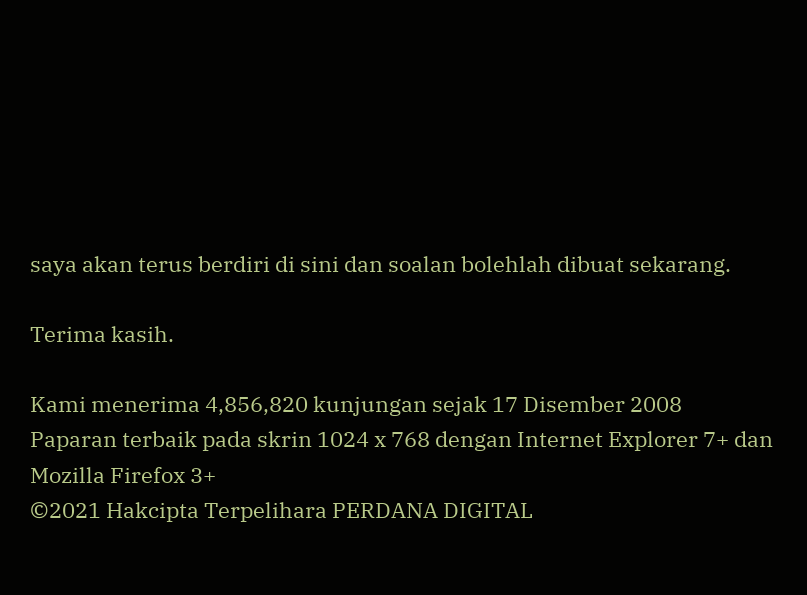saya akan terus berdiri di sini dan soalan bolehlah dibuat sekarang.

Terima kasih.

Kami menerima 4,856,820 kunjungan sejak 17 Disember 2008
Paparan terbaik pada skrin 1024 x 768 dengan Internet Explorer 7+ dan Mozilla Firefox 3+
©2021 Hakcipta Terpelihara PERDANA DIGITAL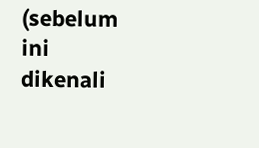(sebelum ini dikenali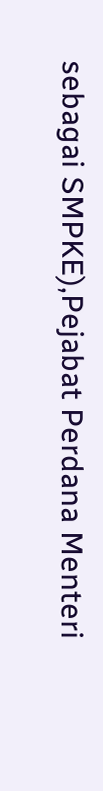sebagai SMPKE),Pejabat Perdana Menteri